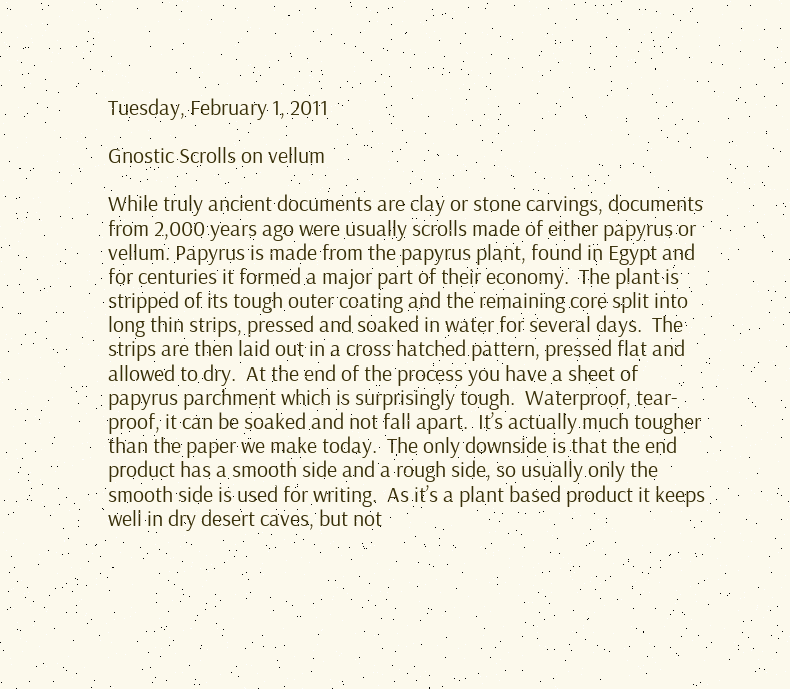Tuesday, February 1, 2011

Gnostic Scrolls on vellum

While truly ancient documents are clay or stone carvings, documents from 2,000 years ago were usually scrolls made of either papyrus or vellum. Papyrus is made from the papyrus plant, found in Egypt and for centuries it formed a major part of their economy.  The plant is stripped of its tough outer coating and the remaining core split into long thin strips, pressed and soaked in water for several days.  The strips are then laid out in a cross hatched pattern, pressed flat and allowed to dry.  At the end of the process you have a sheet of papyrus parchment which is surprisingly tough.  Waterproof, tear-proof, it can be soaked and not fall apart.  It’s actually much tougher than the paper we make today.  The only downside is that the end product has a smooth side and a rough side, so usually only the smooth side is used for writing.  As it’s a plant based product it keeps well in dry desert caves, but not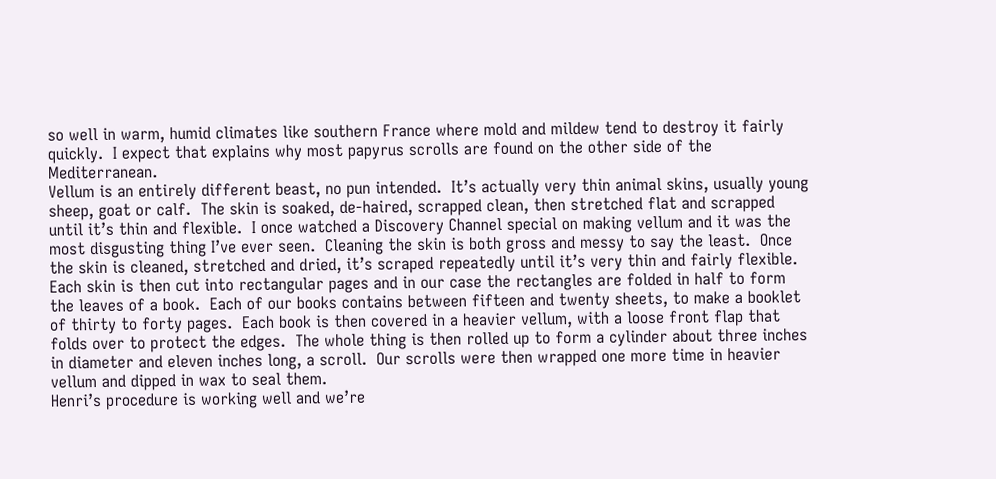so well in warm, humid climates like southern France where mold and mildew tend to destroy it fairly quickly.  I expect that explains why most papyrus scrolls are found on the other side of the Mediterranean.
Vellum is an entirely different beast, no pun intended.  It’s actually very thin animal skins, usually young sheep, goat or calf.  The skin is soaked, de-haired, scrapped clean, then stretched flat and scrapped until it’s thin and flexible.  I once watched a Discovery Channel special on making vellum and it was the most disgusting thing I’ve ever seen.  Cleaning the skin is both gross and messy to say the least.  Once the skin is cleaned, stretched and dried, it’s scraped repeatedly until it’s very thin and fairly flexible.  Each skin is then cut into rectangular pages and in our case the rectangles are folded in half to form the leaves of a book.  Each of our books contains between fifteen and twenty sheets, to make a booklet of thirty to forty pages.  Each book is then covered in a heavier vellum, with a loose front flap that folds over to protect the edges.  The whole thing is then rolled up to form a cylinder about three inches in diameter and eleven inches long, a scroll.  Our scrolls were then wrapped one more time in heavier vellum and dipped in wax to seal them.
Henri’s procedure is working well and we’re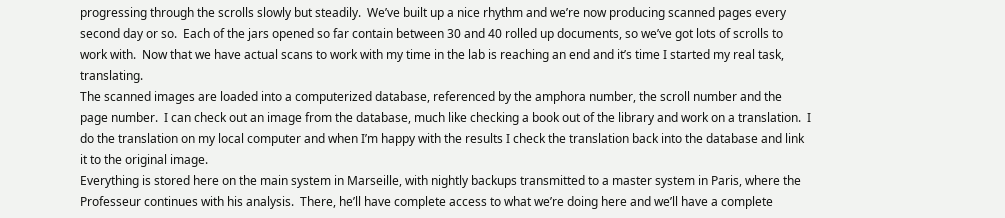progressing through the scrolls slowly but steadily.  We’ve built up a nice rhythm and we’re now producing scanned pages every second day or so.  Each of the jars opened so far contain between 30 and 40 rolled up documents, so we’ve got lots of scrolls to work with.  Now that we have actual scans to work with my time in the lab is reaching an end and it’s time I started my real task, translating.
The scanned images are loaded into a computerized database, referenced by the amphora number, the scroll number and the page number.  I can check out an image from the database, much like checking a book out of the library and work on a translation.  I do the translation on my local computer and when I’m happy with the results I check the translation back into the database and link it to the original image.
Everything is stored here on the main system in Marseille, with nightly backups transmitted to a master system in Paris, where the Professeur continues with his analysis.  There, he’ll have complete access to what we’re doing here and we’ll have a complete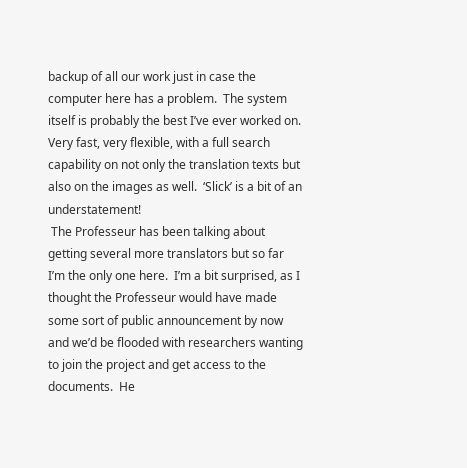backup of all our work just in case the computer here has a problem.  The system itself is probably the best I’ve ever worked on.  Very fast, very flexible, with a full search capability on not only the translation texts but also on the images as well.  ‘Slick’ is a bit of an  understatement!
 The Professeur has been talking about getting several more translators but so far I’m the only one here.  I’m a bit surprised, as I thought the Professeur would have made some sort of public announcement by now and we’d be flooded with researchers wanting to join the project and get access to the documents.  He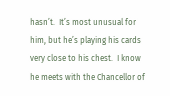hasn’t.  It’s most unusual for him, but he’s playing his cards very close to his chest.  I know he meets with the Chancellor of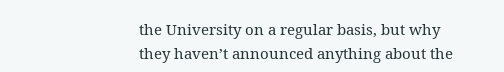the University on a regular basis, but why they haven’t announced anything about the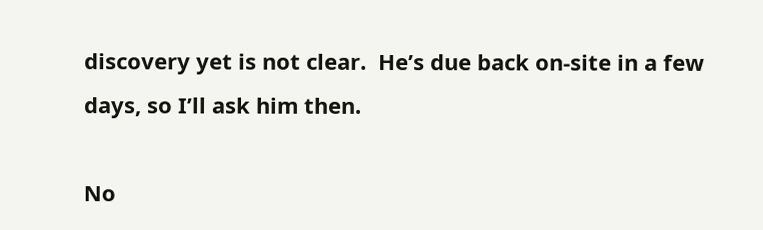discovery yet is not clear.  He’s due back on-site in a few days, so I’ll ask him then.

No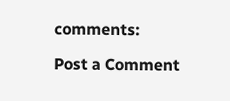comments:

Post a Comment